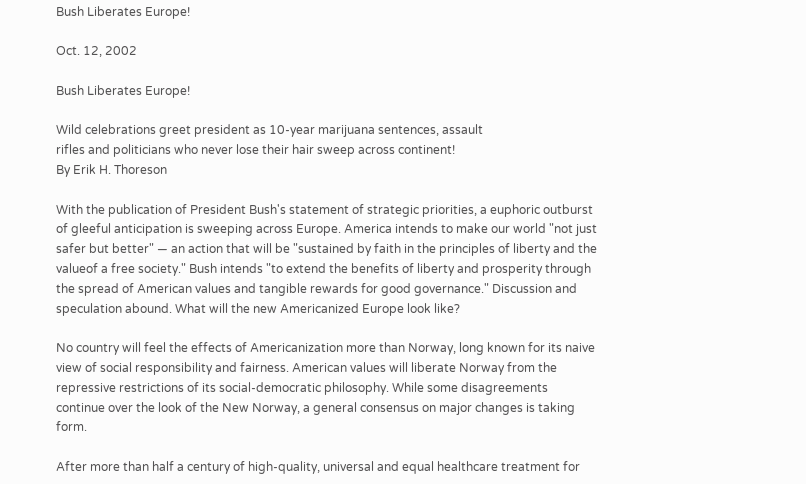Bush Liberates Europe!

Oct. 12, 2002

Bush Liberates Europe!

Wild celebrations greet president as 10-year marijuana sentences, assault
rifles and politicians who never lose their hair sweep across continent!
By Erik H. Thoreson

With the publication of President Bush's statement of strategic priorities, a euphoric outburst of gleeful anticipation is sweeping across Europe. America intends to make our world "not just safer but better" — an action that will be "sustained by faith in the principles of liberty and the valueof a free society." Bush intends "to extend the benefits of liberty and prosperity through the spread of American values and tangible rewards for good governance." Discussion and speculation abound. What will the new Americanized Europe look like?

No country will feel the effects of Americanization more than Norway, long known for its naive view of social responsibility and fairness. American values will liberate Norway from the repressive restrictions of its social-democratic philosophy. While some disagreements continue over the look of the New Norway, a general consensus on major changes is taking form.

After more than half a century of high-quality, universal and equal healthcare treatment for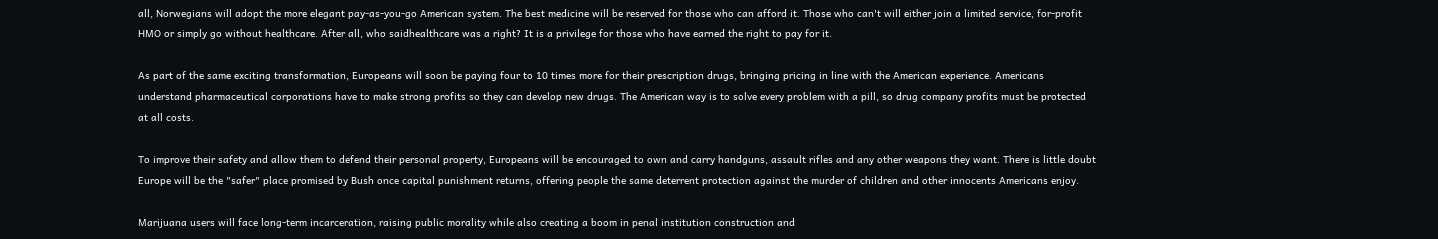all, Norwegians will adopt the more elegant pay-as-you-go American system. The best medicine will be reserved for those who can afford it. Those who can't will either join a limited service, for-profit HMO or simply go without healthcare. After all, who saidhealthcare was a right? It is a privilege for those who have earned the right to pay for it.

As part of the same exciting transformation, Europeans will soon be paying four to 10 times more for their prescription drugs, bringing pricing in line with the American experience. Americans understand pharmaceutical corporations have to make strong profits so they can develop new drugs. The American way is to solve every problem with a pill, so drug company profits must be protected at all costs.

To improve their safety and allow them to defend their personal property, Europeans will be encouraged to own and carry handguns, assault rifles and any other weapons they want. There is little doubt Europe will be the "safer" place promised by Bush once capital punishment returns, offering people the same deterrent protection against the murder of children and other innocents Americans enjoy.

Marijuana users will face long-term incarceration, raising public morality while also creating a boom in penal institution construction and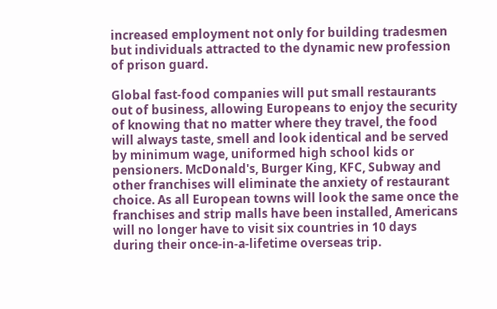increased employment not only for building tradesmen but individuals attracted to the dynamic new profession of prison guard.

Global fast-food companies will put small restaurants out of business, allowing Europeans to enjoy the security of knowing that no matter where they travel, the food will always taste, smell and look identical and be served by minimum wage, uniformed high school kids or pensioners. McDonald's, Burger King, KFC, Subway and other franchises will eliminate the anxiety of restaurant choice. As all European towns will look the same once the franchises and strip malls have been installed, Americans will no longer have to visit six countries in 10 days during their once-in-a-lifetime overseas trip.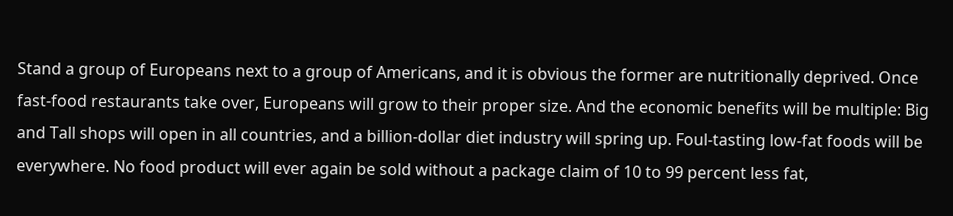Stand a group of Europeans next to a group of Americans, and it is obvious the former are nutritionally deprived. Once fast-food restaurants take over, Europeans will grow to their proper size. And the economic benefits will be multiple: Big and Tall shops will open in all countries, and a billion-dollar diet industry will spring up. Foul-tasting low-fat foods will be everywhere. No food product will ever again be sold without a package claim of 10 to 99 percent less fat,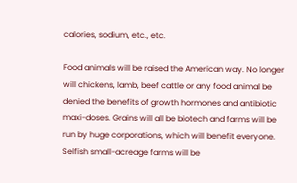calories, sodium, etc., etc.

Food animals will be raised the American way. No longer will chickens, lamb, beef cattle or any food animal be denied the benefits of growth hormones and antibiotic maxi-doses. Grains will all be biotech and farms will be run by huge corporations, which will benefit everyone. Selfish small-acreage farms will be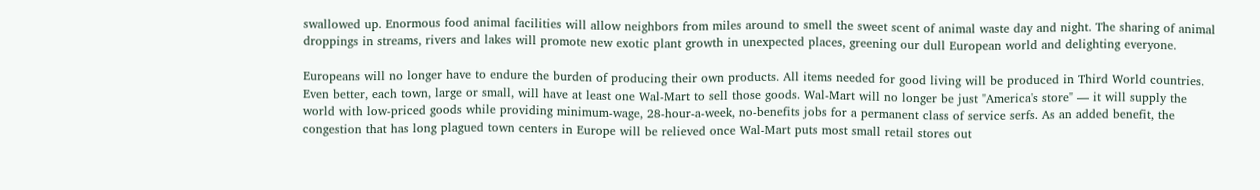swallowed up. Enormous food animal facilities will allow neighbors from miles around to smell the sweet scent of animal waste day and night. The sharing of animal droppings in streams, rivers and lakes will promote new exotic plant growth in unexpected places, greening our dull European world and delighting everyone.

Europeans will no longer have to endure the burden of producing their own products. All items needed for good living will be produced in Third World countries. Even better, each town, large or small, will have at least one Wal-Mart to sell those goods. Wal-Mart will no longer be just "America's store" — it will supply the world with low-priced goods while providing minimum-wage, 28-hour-a-week, no-benefits jobs for a permanent class of service serfs. As an added benefit, the congestion that has long plagued town centers in Europe will be relieved once Wal-Mart puts most small retail stores out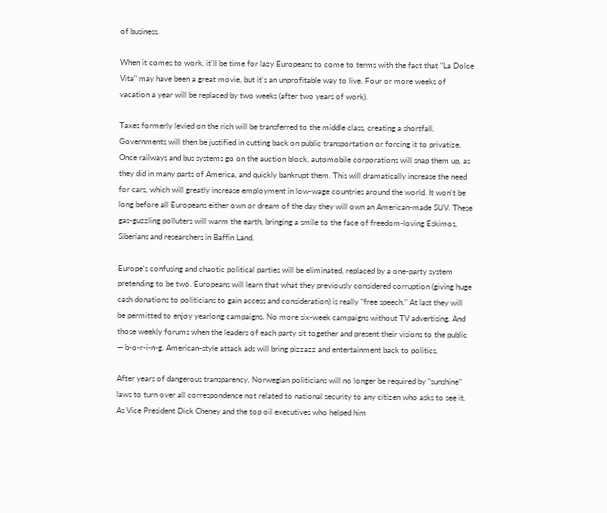of business.

When it comes to work, it'll be time for lazy Europeans to come to terms with the fact that "La Dolce Vita" may have been a great movie, but it's an unprofitable way to live. Four or more weeks of vacation a year will be replaced by two weeks (after two years of work).

Taxes formerly levied on the rich will be transferred to the middle class, creating a shortfall. Governments will then be justified in cutting back on public transportation or forcing it to privatize. Once railways and bus systems go on the auction block, automobile corporations will snap them up, as they did in many parts of America, and quickly bankrupt them. This will dramatically increase the need for cars, which will greatly increase employment in low-wage countries around the world. It won't be long before all Europeans either own or dream of the day they will own an American-made SUV. These gas-guzzling polluters will warm the earth, bringing a smile to the face of freedom-loving Eskimos, Siberians and researchers in Baffin Land.

Europe's confusing and chaotic political parties will be eliminated, replaced by a one-party system pretending to be two. Europeans will learn that what they previously considered corruption (giving huge cash donations to politicians to gain access and consideration) is really "free speech." At last they will be permitted to enjoy yearlong campaigns. No more six-week campaigns without TV advertising. And those weekly forums when the leaders of each party sit together and present their visions to the public — b-o-r-i-n-g. American-style attack ads will bring pizzazz and entertainment back to politics.

After years of dangerous transparency, Norwegian politicians will no longer be required by "sunshine" laws to turn over all correspondence not related to national security to any citizen who asks to see it. As Vice President Dick Cheney and the top oil executives who helped him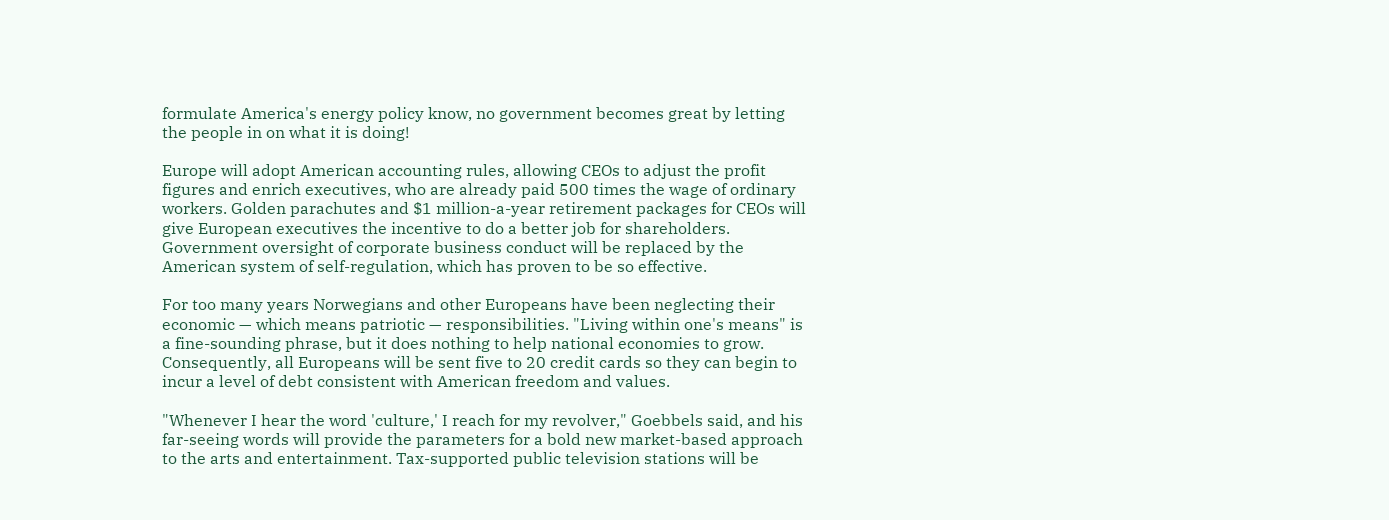formulate America's energy policy know, no government becomes great by letting the people in on what it is doing!

Europe will adopt American accounting rules, allowing CEOs to adjust the profit figures and enrich executives, who are already paid 500 times the wage of ordinary workers. Golden parachutes and $1 million-a-year retirement packages for CEOs will give European executives the incentive to do a better job for shareholders. Government oversight of corporate business conduct will be replaced by the American system of self-regulation, which has proven to be so effective.

For too many years Norwegians and other Europeans have been neglecting their economic — which means patriotic — responsibilities. "Living within one's means" is a fine-sounding phrase, but it does nothing to help national economies to grow. Consequently, all Europeans will be sent five to 20 credit cards so they can begin to incur a level of debt consistent with American freedom and values.

"Whenever I hear the word 'culture,' I reach for my revolver," Goebbels said, and his far-seeing words will provide the parameters for a bold new market-based approach to the arts and entertainment. Tax-supported public television stations will be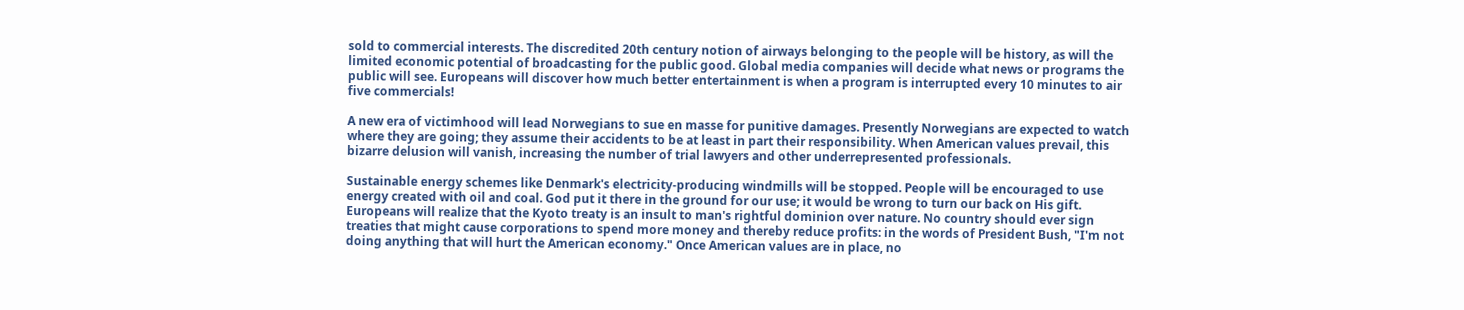sold to commercial interests. The discredited 20th century notion of airways belonging to the people will be history, as will the limited economic potential of broadcasting for the public good. Global media companies will decide what news or programs the public will see. Europeans will discover how much better entertainment is when a program is interrupted every 10 minutes to air five commercials!

A new era of victimhood will lead Norwegians to sue en masse for punitive damages. Presently Norwegians are expected to watch where they are going; they assume their accidents to be at least in part their responsibility. When American values prevail, this bizarre delusion will vanish, increasing the number of trial lawyers and other underrepresented professionals.

Sustainable energy schemes like Denmark's electricity-producing windmills will be stopped. People will be encouraged to use energy created with oil and coal. God put it there in the ground for our use; it would be wrong to turn our back on His gift. Europeans will realize that the Kyoto treaty is an insult to man's rightful dominion over nature. No country should ever sign treaties that might cause corporations to spend more money and thereby reduce profits: in the words of President Bush, "I'm not doing anything that will hurt the American economy." Once American values are in place, no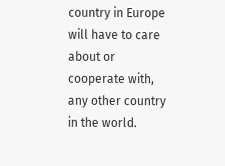country in Europe will have to care about or cooperate with, any other country in the world.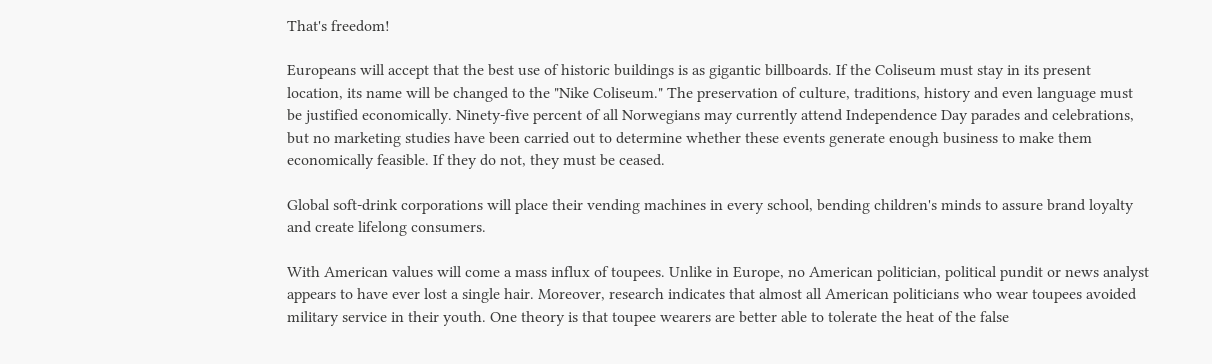That's freedom!

Europeans will accept that the best use of historic buildings is as gigantic billboards. If the Coliseum must stay in its present location, its name will be changed to the "Nike Coliseum." The preservation of culture, traditions, history and even language must be justified economically. Ninety-five percent of all Norwegians may currently attend Independence Day parades and celebrations, but no marketing studies have been carried out to determine whether these events generate enough business to make them economically feasible. If they do not, they must be ceased.

Global soft-drink corporations will place their vending machines in every school, bending children's minds to assure brand loyalty and create lifelong consumers.

With American values will come a mass influx of toupees. Unlike in Europe, no American politician, political pundit or news analyst appears to have ever lost a single hair. Moreover, research indicates that almost all American politicians who wear toupees avoided military service in their youth. One theory is that toupee wearers are better able to tolerate the heat of the false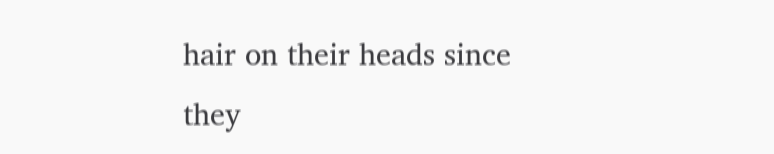hair on their heads since they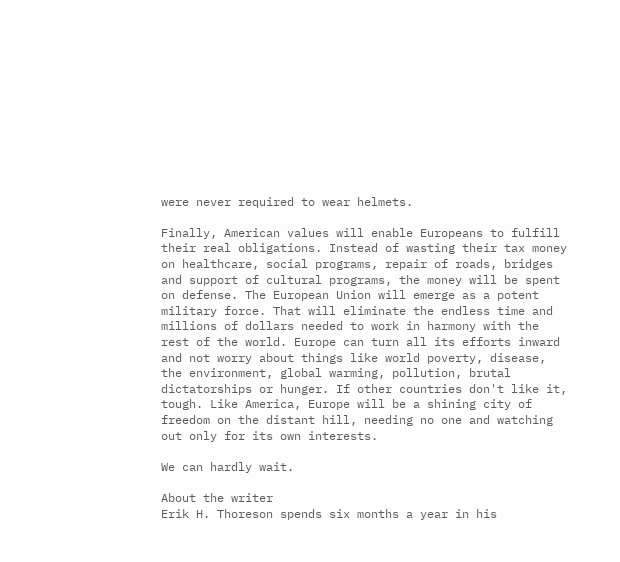were never required to wear helmets.

Finally, American values will enable Europeans to fulfill their real obligations. Instead of wasting their tax money on healthcare, social programs, repair of roads, bridges and support of cultural programs, the money will be spent on defense. The European Union will emerge as a potent military force. That will eliminate the endless time and millions of dollars needed to work in harmony with the rest of the world. Europe can turn all its efforts inward and not worry about things like world poverty, disease, the environment, global warming, pollution, brutal dictatorships or hunger. If other countries don't like it, tough. Like America, Europe will be a shining city of freedom on the distant hill, needing no one and watching out only for its own interests.

We can hardly wait.

About the writer
Erik H. Thoreson spends six months a year in his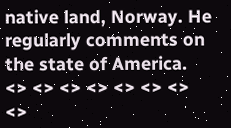native land, Norway. He
regularly comments on the state of America.
<> <> <> <> <> <> <> <>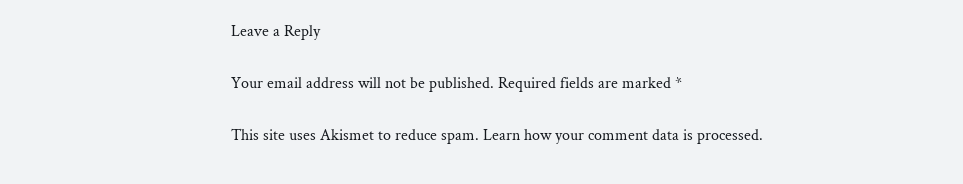Leave a Reply

Your email address will not be published. Required fields are marked *

This site uses Akismet to reduce spam. Learn how your comment data is processed.